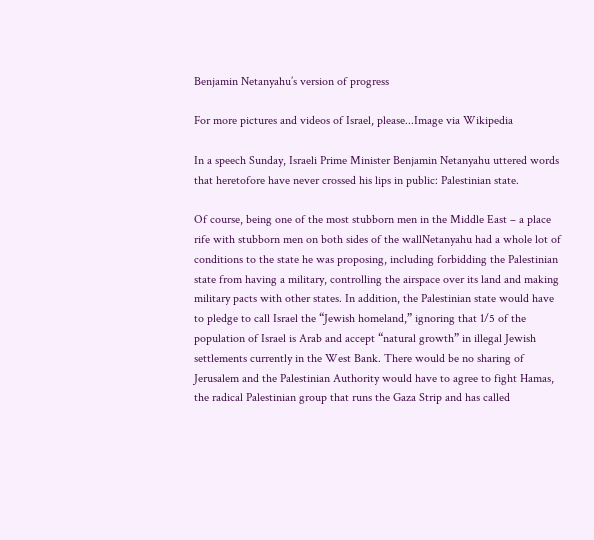Benjamin Netanyahu’s version of progress

For more pictures and videos of Israel, please...Image via Wikipedia

In a speech Sunday, Israeli Prime Minister Benjamin Netanyahu uttered words that heretofore have never crossed his lips in public: Palestinian state.

Of course, being one of the most stubborn men in the Middle East – a place rife with stubborn men on both sides of the wallNetanyahu had a whole lot of conditions to the state he was proposing, including forbidding the Palestinian state from having a military, controlling the airspace over its land and making military pacts with other states. In addition, the Palestinian state would have to pledge to call Israel the “Jewish homeland,” ignoring that 1/5 of the population of Israel is Arab and accept “natural growth” in illegal Jewish settlements currently in the West Bank. There would be no sharing of Jerusalem and the Palestinian Authority would have to agree to fight Hamas, the radical Palestinian group that runs the Gaza Strip and has called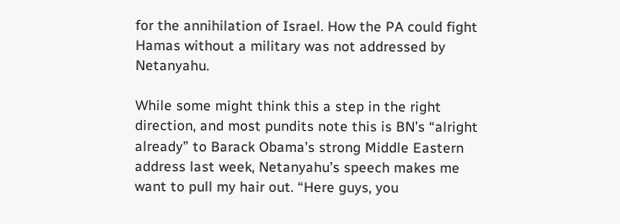for the annihilation of Israel. How the PA could fight Hamas without a military was not addressed by Netanyahu.

While some might think this a step in the right direction, and most pundits note this is BN’s “alright already” to Barack Obama’s strong Middle Eastern address last week, Netanyahu’s speech makes me want to pull my hair out. “Here guys, you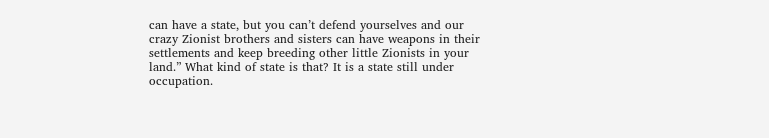can have a state, but you can’t defend yourselves and our crazy Zionist brothers and sisters can have weapons in their settlements and keep breeding other little Zionists in your land.” What kind of state is that? It is a state still under occupation.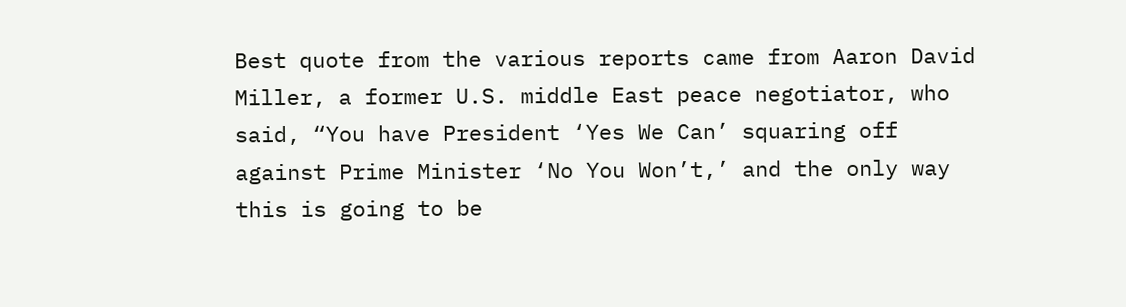Best quote from the various reports came from Aaron David Miller, a former U.S. middle East peace negotiator, who said, “You have President ‘Yes We Can’ squaring off against Prime Minister ‘No You Won’t,’ and the only way this is going to be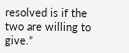resolved is if the two are willing to give.”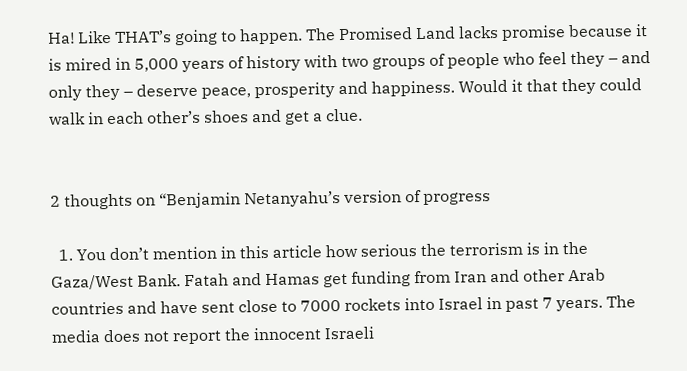Ha! Like THAT’s going to happen. The Promised Land lacks promise because it is mired in 5,000 years of history with two groups of people who feel they – and only they – deserve peace, prosperity and happiness. Would it that they could walk in each other’s shoes and get a clue.


2 thoughts on “Benjamin Netanyahu’s version of progress

  1. You don’t mention in this article how serious the terrorism is in the Gaza/West Bank. Fatah and Hamas get funding from Iran and other Arab countries and have sent close to 7000 rockets into Israel in past 7 years. The media does not report the innocent Israeli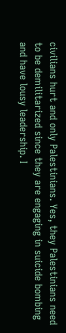civilians hurt and only Palestinians. Yes, they Palestinians need to be demilitarized since they are engaging in suicide bombing and have lousy leadership. I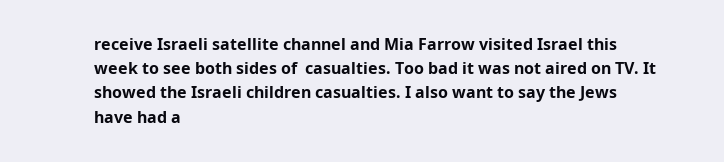receive Israeli satellite channel and Mia Farrow visited Israel this week to see both sides of  casualties. Too bad it was not aired on TV. It showed the Israeli children casualties. I also want to say the Jews have had a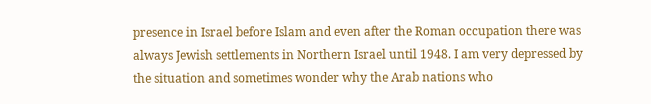presence in Israel before Islam and even after the Roman occupation there was always Jewish settlements in Northern Israel until 1948. I am very depressed by the situation and sometimes wonder why the Arab nations who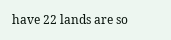have 22 lands are so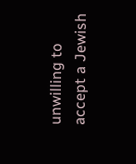unwilling to accept a Jewish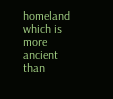homeland which is more ancient than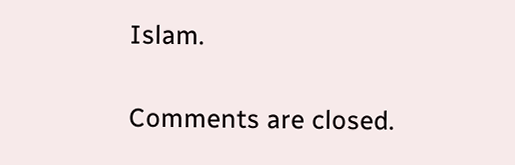Islam.

Comments are closed.